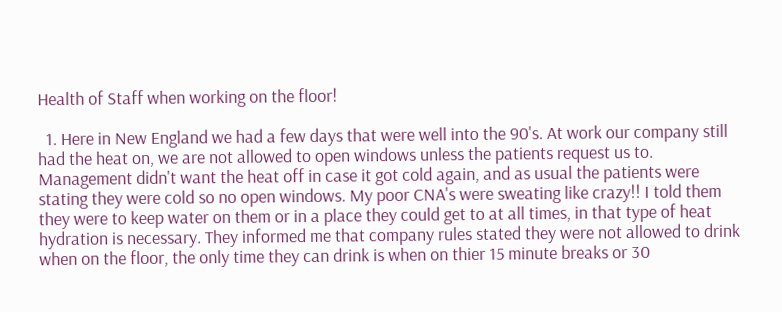Health of Staff when working on the floor!

  1. Here in New England we had a few days that were well into the 90's. At work our company still had the heat on, we are not allowed to open windows unless the patients request us to. Management didn't want the heat off in case it got cold again, and as usual the patients were stating they were cold so no open windows. My poor CNA's were sweating like crazy!! I told them they were to keep water on them or in a place they could get to at all times, in that type of heat hydration is necessary. They informed me that company rules stated they were not allowed to drink when on the floor, the only time they can drink is when on thier 15 minute breaks or 30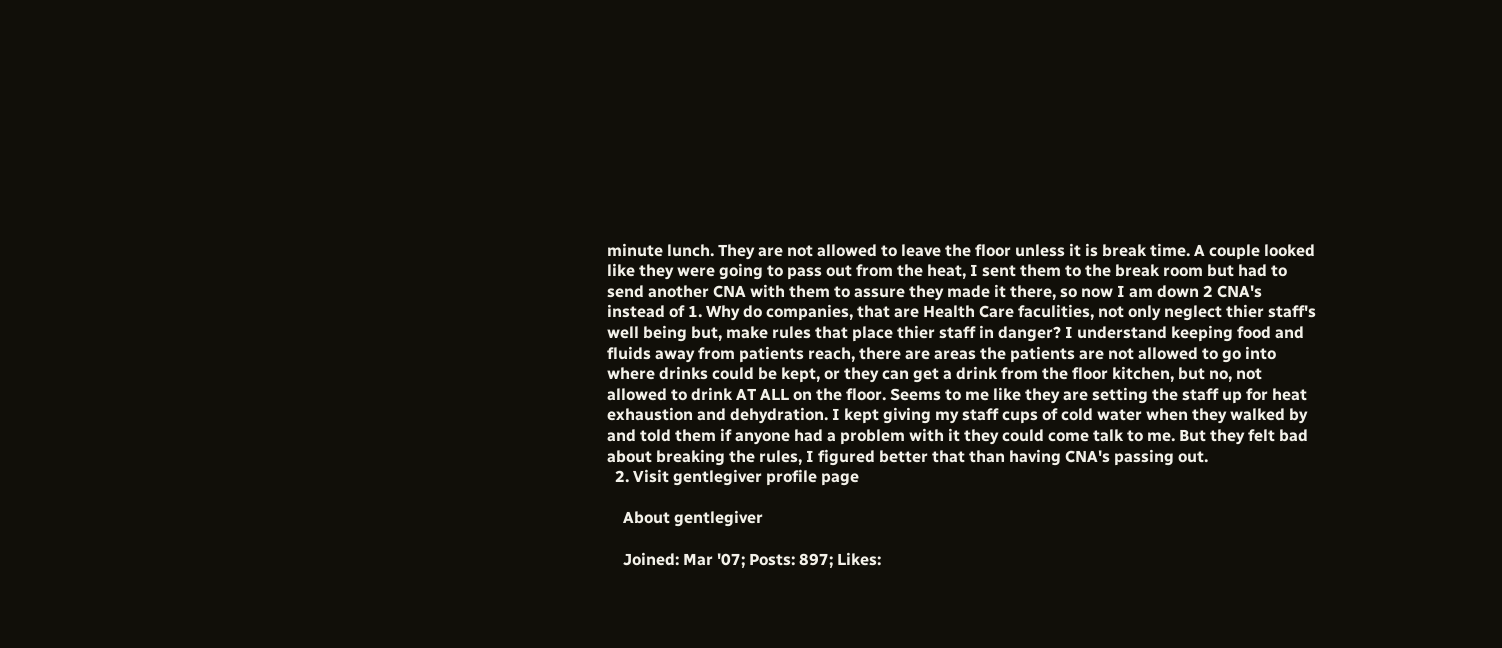minute lunch. They are not allowed to leave the floor unless it is break time. A couple looked like they were going to pass out from the heat, I sent them to the break room but had to send another CNA with them to assure they made it there, so now I am down 2 CNA's instead of 1. Why do companies, that are Health Care faculities, not only neglect thier staff's well being but, make rules that place thier staff in danger? I understand keeping food and fluids away from patients reach, there are areas the patients are not allowed to go into where drinks could be kept, or they can get a drink from the floor kitchen, but no, not allowed to drink AT ALL on the floor. Seems to me like they are setting the staff up for heat exhaustion and dehydration. I kept giving my staff cups of cold water when they walked by and told them if anyone had a problem with it they could come talk to me. But they felt bad about breaking the rules, I figured better that than having CNA's passing out.
  2. Visit gentlegiver profile page

    About gentlegiver

    Joined: Mar '07; Posts: 897; Likes: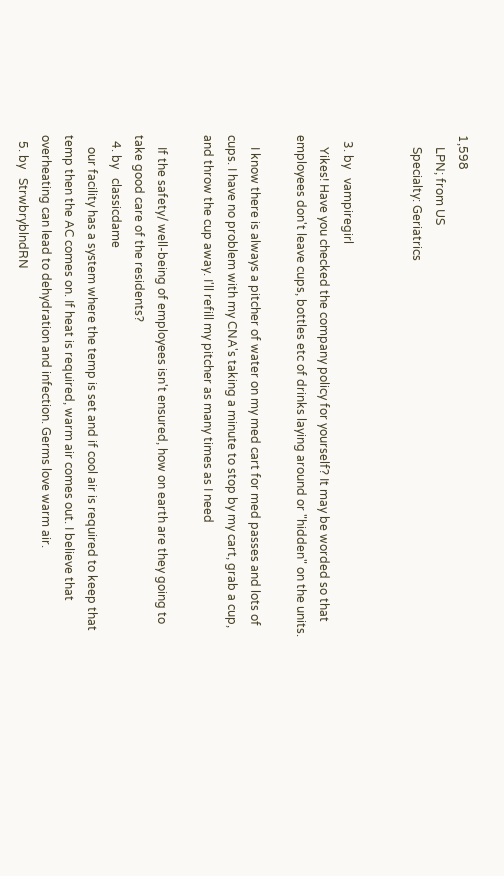1,598
    LPN; from US
    Specialty: Geriatrics


  3. by   vampiregirl
    Yikes! Have you checked the company policy for yourself? It may be worded so that employees don't leave cups, bottles etc of drinks laying around or "hidden" on the units.

    I know there is always a pitcher of water on my med cart for med passes and lots of cups. I have no problem with my CNA's taking a minute to stop by my cart, grab a cup, and throw the cup away. I'll refill my pitcher as many times as I need

    If the safety/ well-being of employees isn't ensured, how on earth are they going to take good care of the residents?
  4. by   classicdame
    our facility has a system where the temp is set and if cool air is required to keep that temp then the AC comes on. If heat is required, warm air comes out. I believe that overheating can lead to dehydration and infection. Germs love warm air.
  5. by   StrwbryblndRN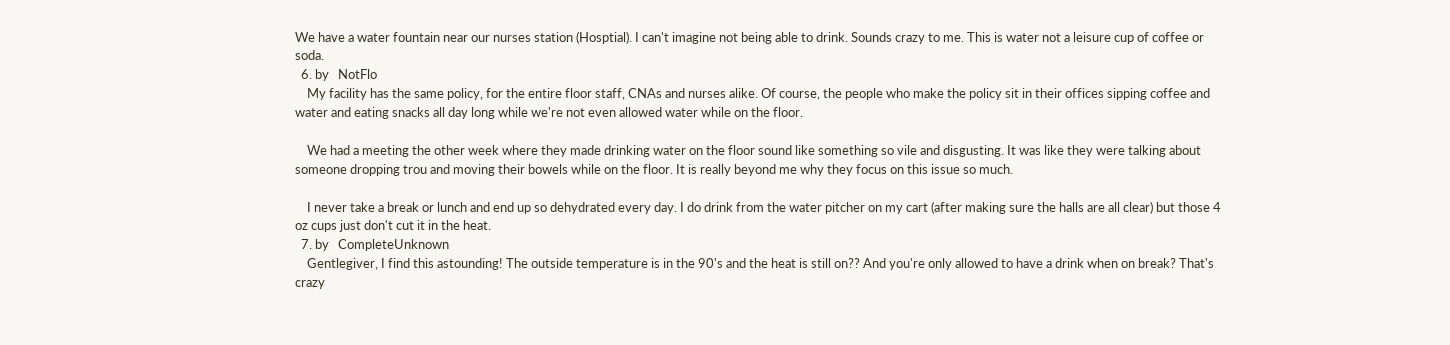We have a water fountain near our nurses station (Hosptial). I can't imagine not being able to drink. Sounds crazy to me. This is water not a leisure cup of coffee or soda.
  6. by   NotFlo
    My facility has the same policy, for the entire floor staff, CNAs and nurses alike. Of course, the people who make the policy sit in their offices sipping coffee and water and eating snacks all day long while we're not even allowed water while on the floor.

    We had a meeting the other week where they made drinking water on the floor sound like something so vile and disgusting. It was like they were talking about someone dropping trou and moving their bowels while on the floor. It is really beyond me why they focus on this issue so much.

    I never take a break or lunch and end up so dehydrated every day. I do drink from the water pitcher on my cart (after making sure the halls are all clear) but those 4 oz cups just don't cut it in the heat.
  7. by   CompleteUnknown
    Gentlegiver, I find this astounding! The outside temperature is in the 90's and the heat is still on?? And you're only allowed to have a drink when on break? That's crazy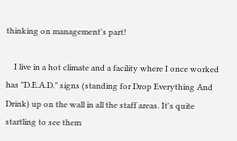thinking on management's part!

    I live in a hot climate and a facility where I once worked has "D.E.A.D." signs (standing for Drop Everything And Drink) up on the wall in all the staff areas. It's quite startling to see them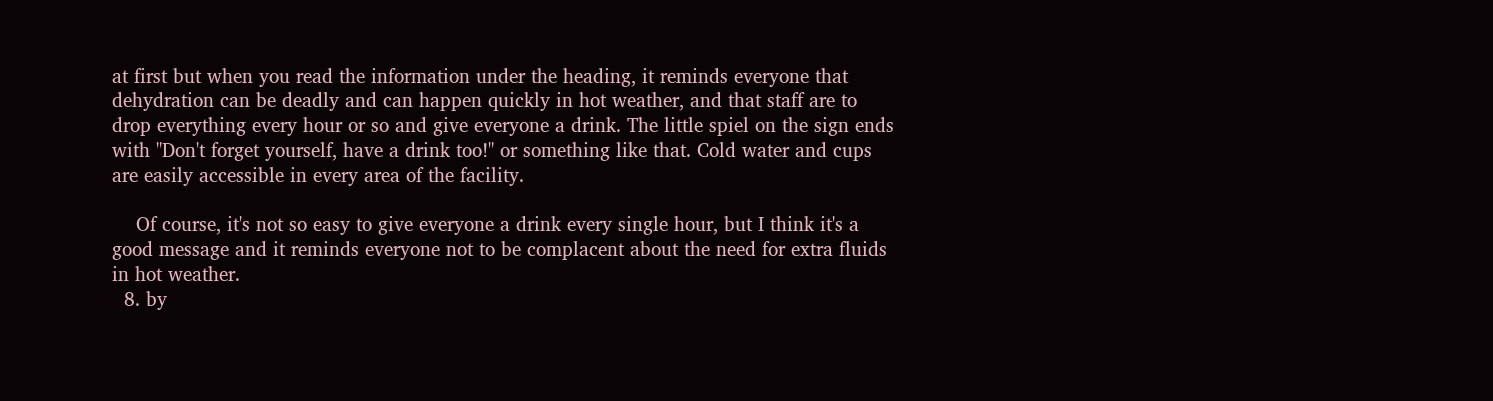at first but when you read the information under the heading, it reminds everyone that dehydration can be deadly and can happen quickly in hot weather, and that staff are to drop everything every hour or so and give everyone a drink. The little spiel on the sign ends with "Don't forget yourself, have a drink too!" or something like that. Cold water and cups are easily accessible in every area of the facility.

    Of course, it's not so easy to give everyone a drink every single hour, but I think it's a good message and it reminds everyone not to be complacent about the need for extra fluids in hot weather.
  8. by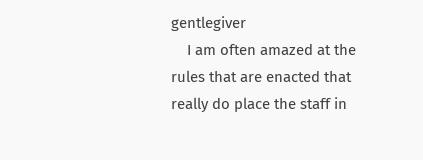gentlegiver
    I am often amazed at the rules that are enacted that really do place the staff in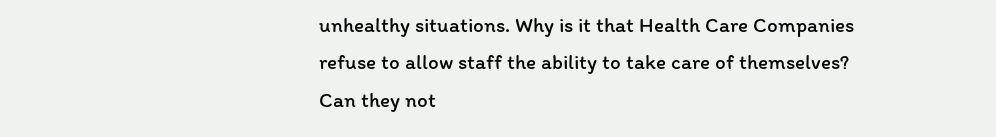unhealthy situations. Why is it that Health Care Companies refuse to allow staff the ability to take care of themselves? Can they not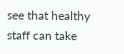see that healthy staff can take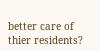better care of thier residents?